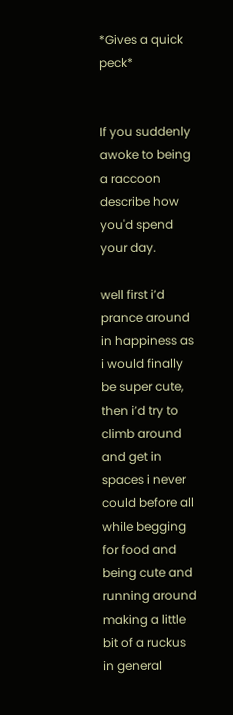*Gives a quick peck*


If you suddenly awoke to being a raccoon describe how you'd spend your day.

well first i’d prance around in happiness as i would finally be super cute, then i’d try to climb around and get in spaces i never could before all while begging for food and being cute and running around making a little bit of a ruckus in general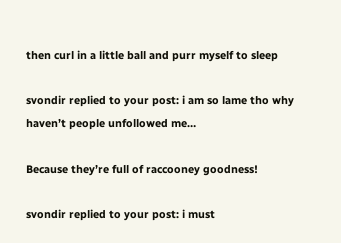then curl in a little ball and purr myself to sleep

svondir replied to your post: i am so lame tho why haven’t people unfollowed me…

Because they’re full of raccooney goodness!

svondir replied to your post: i must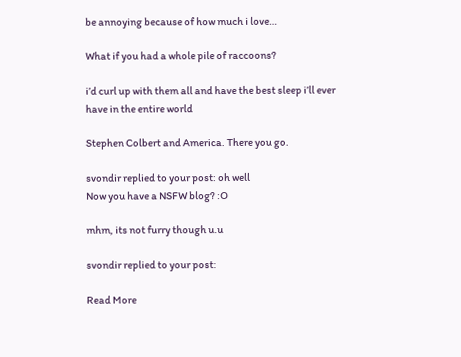be annoying because of how much i love…

What if you had a whole pile of raccoons?

i’d curl up with them all and have the best sleep i’ll ever have in the entire world

Stephen Colbert and America. There you go.

svondir replied to your post: oh well
Now you have a NSFW blog? :O

mhm, its not furry though u.u

svondir replied to your post:

Read More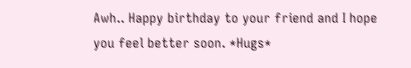Awh.. Happy birthday to your friend and I hope you feel better soon. *Hugs*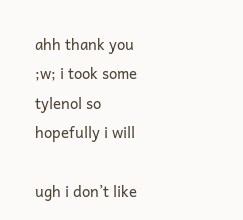ahh thank you ;w; i took some tylenol so hopefully i will

ugh i don’t like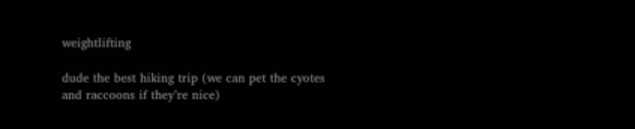weightlifting

dude the best hiking trip (we can pet the cyotes and raccoons if they’re nice)